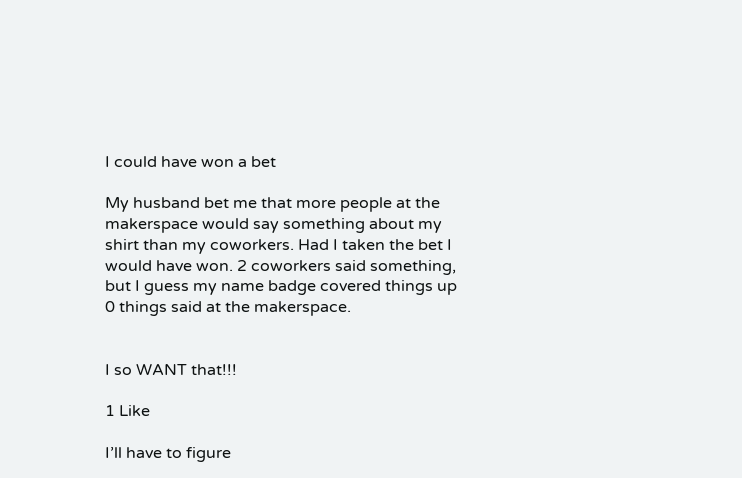I could have won a bet

My husband bet me that more people at the makerspace would say something about my shirt than my coworkers. Had I taken the bet I would have won. 2 coworkers said something, but I guess my name badge covered things up 0 things said at the makerspace.


I so WANT that!!!

1 Like

I’ll have to figure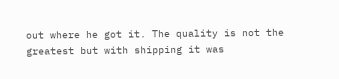out where he got it. The quality is not the greatest but with shipping it was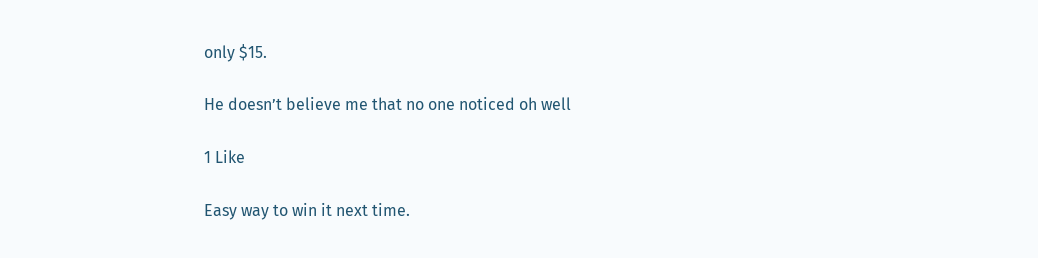only $15.

He doesn’t believe me that no one noticed oh well

1 Like

Easy way to win it next time.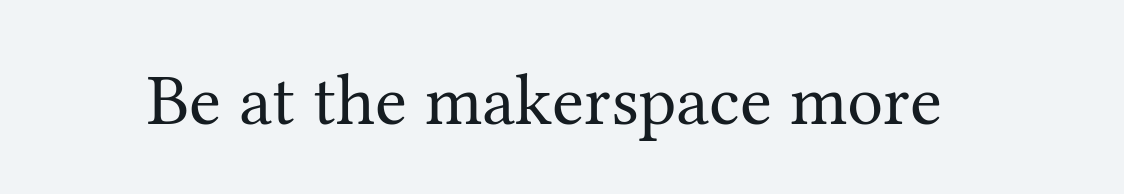Be at the makerspace more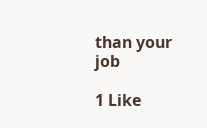than your job

1 Like